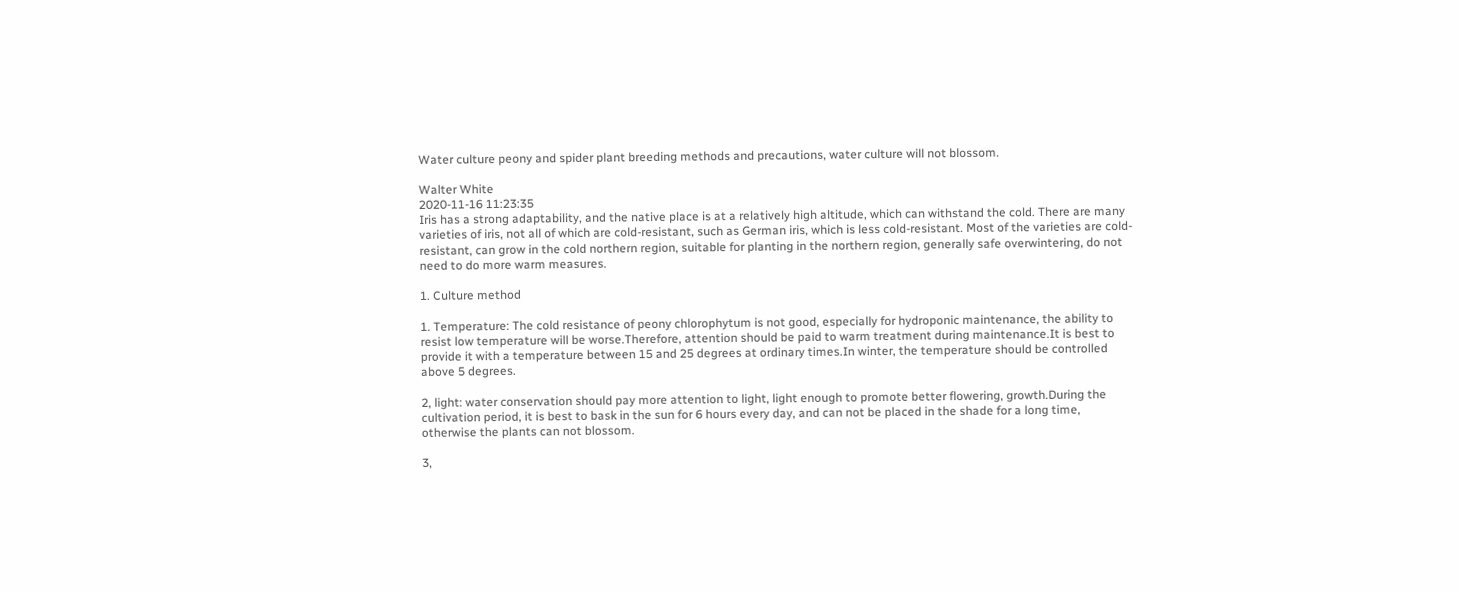Water culture peony and spider plant breeding methods and precautions, water culture will not blossom.

Walter White
2020-11-16 11:23:35
Iris has a strong adaptability, and the native place is at a relatively high altitude, which can withstand the cold. There are many varieties of iris, not all of which are cold-resistant, such as German iris, which is less cold-resistant. Most of the varieties are cold-resistant, can grow in the cold northern region, suitable for planting in the northern region, generally safe overwintering, do not need to do more warm measures.

1. Culture method

1. Temperature: The cold resistance of peony chlorophytum is not good, especially for hydroponic maintenance, the ability to resist low temperature will be worse.Therefore, attention should be paid to warm treatment during maintenance.It is best to provide it with a temperature between 15 and 25 degrees at ordinary times.In winter, the temperature should be controlled above 5 degrees.

2, light: water conservation should pay more attention to light, light enough to promote better flowering, growth.During the cultivation period, it is best to bask in the sun for 6 hours every day, and can not be placed in the shade for a long time, otherwise the plants can not blossom.

3,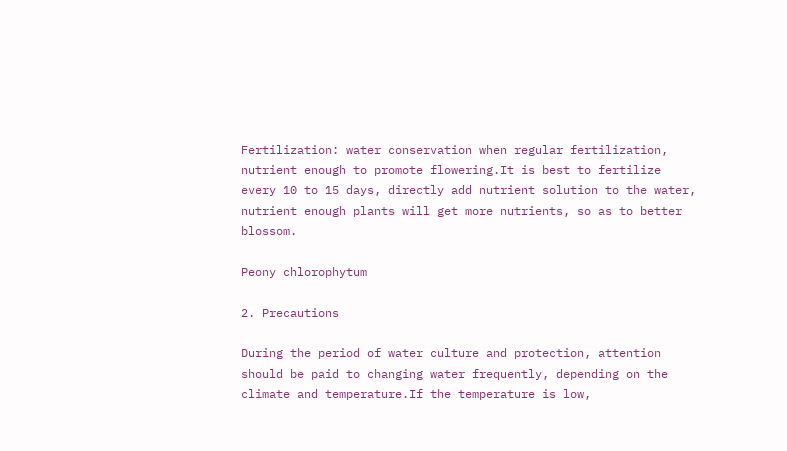Fertilization: water conservation when regular fertilization, nutrient enough to promote flowering.It is best to fertilize every 10 to 15 days, directly add nutrient solution to the water, nutrient enough plants will get more nutrients, so as to better blossom.

Peony chlorophytum

2. Precautions

During the period of water culture and protection, attention should be paid to changing water frequently, depending on the climate and temperature.If the temperature is low,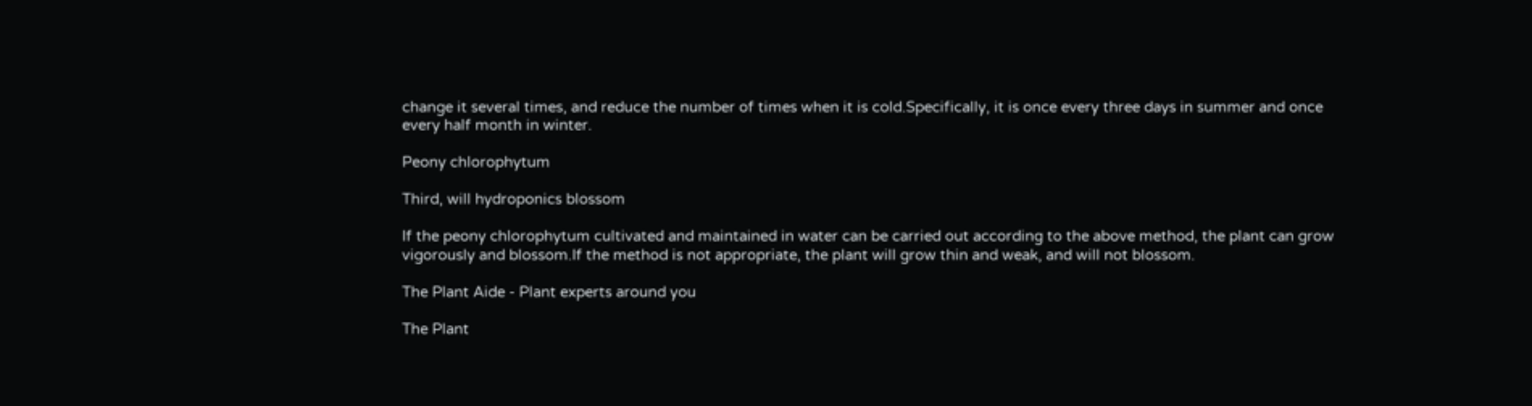change it several times, and reduce the number of times when it is cold.Specifically, it is once every three days in summer and once every half month in winter.

Peony chlorophytum

Third, will hydroponics blossom

If the peony chlorophytum cultivated and maintained in water can be carried out according to the above method, the plant can grow vigorously and blossom.If the method is not appropriate, the plant will grow thin and weak, and will not blossom.

The Plant Aide - Plant experts around you

The Plant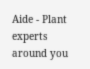Aide - Plant experts around you